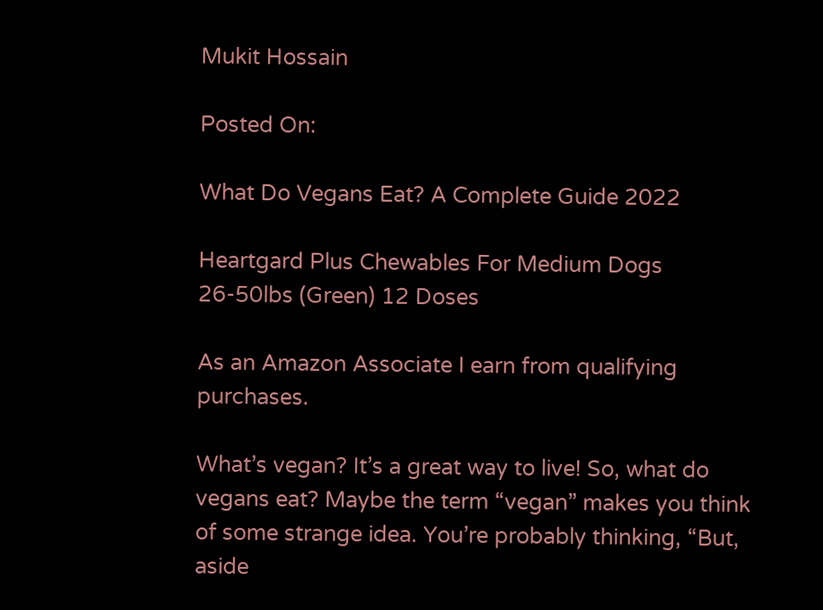Mukit Hossain

Posted On:

What Do Vegans Eat? A Complete Guide 2022

Heartgard Plus Chewables For Medium Dogs 26-50lbs (Green) 12 Doses

As an Amazon Associate I earn from qualifying purchases.

What’s vegan? It’s a great way to live! So, what do vegans eat? Maybe the term “vegan” makes you think of some strange idea. You’re probably thinking, “But, aside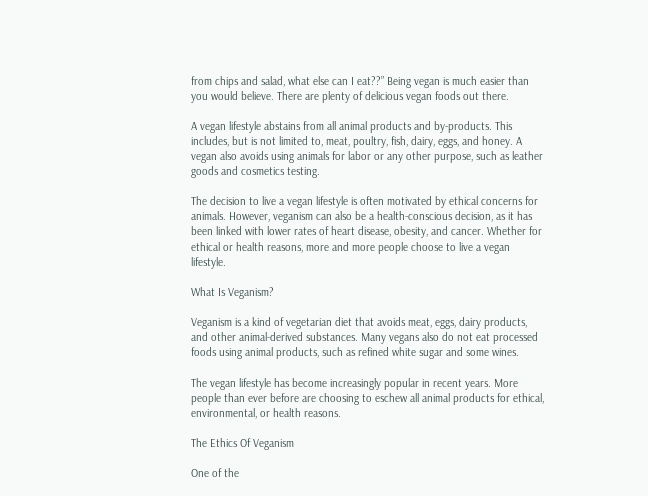from chips and salad, what else can I eat??” Being vegan is much easier than you would believe. There are plenty of delicious vegan foods out there.

A vegan lifestyle abstains from all animal products and by-products. This includes, but is not limited to, meat, poultry, fish, dairy, eggs, and honey. A vegan also avoids using animals for labor or any other purpose, such as leather goods and cosmetics testing.

The decision to live a vegan lifestyle is often motivated by ethical concerns for animals. However, veganism can also be a health-conscious decision, as it has been linked with lower rates of heart disease, obesity, and cancer. Whether for ethical or health reasons, more and more people choose to live a vegan lifestyle.

What Is Veganism?

Veganism is a kind of vegetarian diet that avoids meat, eggs, dairy products, and other animal-derived substances. Many vegans also do not eat processed foods using animal products, such as refined white sugar and some wines.

The vegan lifestyle has become increasingly popular in recent years. More people than ever before are choosing to eschew all animal products for ethical, environmental, or health reasons.

The Ethics Of Veganism

One of the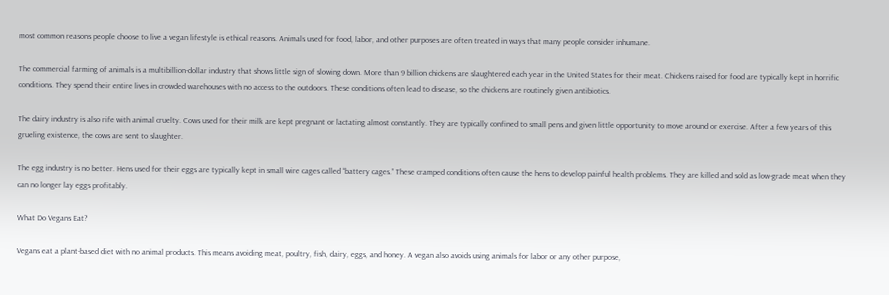most common reasons people choose to live a vegan lifestyle is ethical reasons. Animals used for food, labor, and other purposes are often treated in ways that many people consider inhumane.

The commercial farming of animals is a multibillion-dollar industry that shows little sign of slowing down. More than 9 billion chickens are slaughtered each year in the United States for their meat. Chickens raised for food are typically kept in horrific conditions. They spend their entire lives in crowded warehouses with no access to the outdoors. These conditions often lead to disease, so the chickens are routinely given antibiotics.

The dairy industry is also rife with animal cruelty. Cows used for their milk are kept pregnant or lactating almost constantly. They are typically confined to small pens and given little opportunity to move around or exercise. After a few years of this grueling existence, the cows are sent to slaughter.

The egg industry is no better. Hens used for their eggs are typically kept in small wire cages called “battery cages.” These cramped conditions often cause the hens to develop painful health problems. They are killed and sold as low-grade meat when they can no longer lay eggs profitably.

What Do Vegans Eat?

Vegans eat a plant-based diet with no animal products. This means avoiding meat, poultry, fish, dairy, eggs, and honey. A vegan also avoids using animals for labor or any other purpose,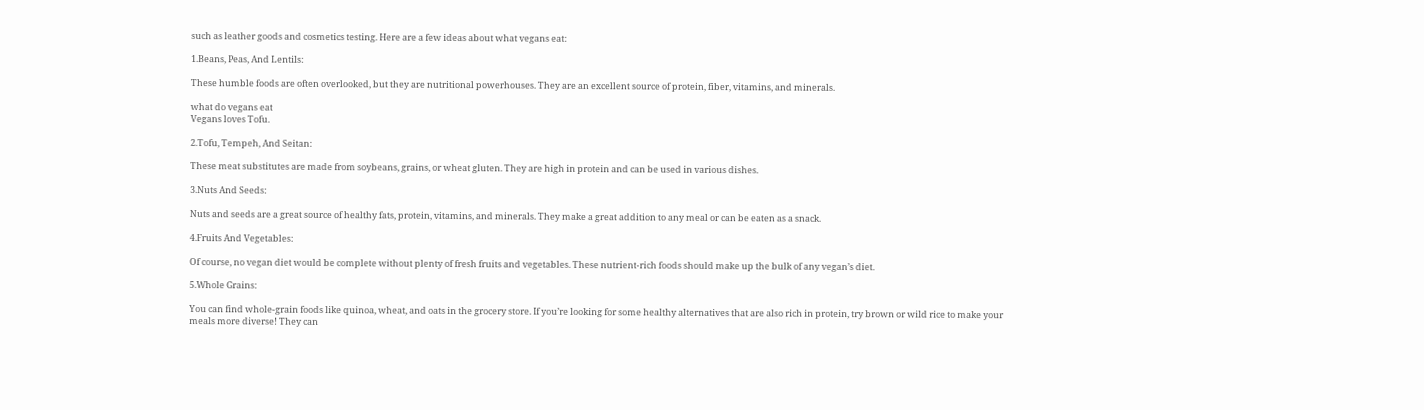such as leather goods and cosmetics testing. Here are a few ideas about what vegans eat:

1.Beans, Peas, And Lentils:

These humble foods are often overlooked, but they are nutritional powerhouses. They are an excellent source of protein, fiber, vitamins, and minerals.

what do vegans eat
Vegans loves Tofu.

2.Tofu, Tempeh, And Seitan:

These meat substitutes are made from soybeans, grains, or wheat gluten. They are high in protein and can be used in various dishes.

3.Nuts And Seeds:

Nuts and seeds are a great source of healthy fats, protein, vitamins, and minerals. They make a great addition to any meal or can be eaten as a snack.

4.Fruits And Vegetables:

Of course, no vegan diet would be complete without plenty of fresh fruits and vegetables. These nutrient-rich foods should make up the bulk of any vegan’s diet.

5.Whole Grains:

You can find whole-grain foods like quinoa, wheat, and oats in the grocery store. If you’re looking for some healthy alternatives that are also rich in protein, try brown or wild rice to make your meals more diverse! They can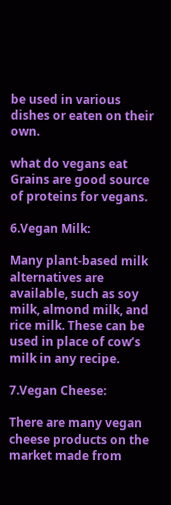be used in various dishes or eaten on their own.

what do vegans eat
Grains are good source of proteins for vegans.

6.Vegan Milk:

Many plant-based milk alternatives are available, such as soy milk, almond milk, and rice milk. These can be used in place of cow’s milk in any recipe.

7.Vegan Cheese:

There are many vegan cheese products on the market made from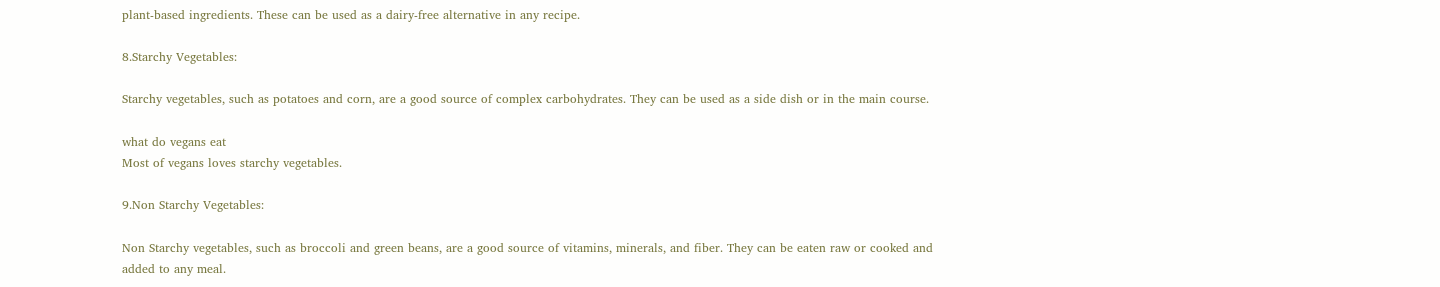plant-based ingredients. These can be used as a dairy-free alternative in any recipe.

8.Starchy Vegetables:

Starchy vegetables, such as potatoes and corn, are a good source of complex carbohydrates. They can be used as a side dish or in the main course.

what do vegans eat
Most of vegans loves starchy vegetables.

9.Non Starchy Vegetables:

Non Starchy vegetables, such as broccoli and green beans, are a good source of vitamins, minerals, and fiber. They can be eaten raw or cooked and added to any meal.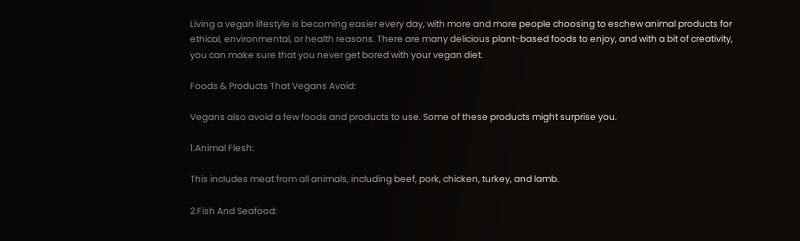Living a vegan lifestyle is becoming easier every day, with more and more people choosing to eschew animal products for ethical, environmental, or health reasons. There are many delicious plant-based foods to enjoy, and with a bit of creativity, you can make sure that you never get bored with your vegan diet.

Foods & Products That Vegans Avoid:

Vegans also avoid a few foods and products to use. Some of these products might surprise you.

1.Animal Flesh:

This includes meat from all animals, including beef, pork, chicken, turkey, and lamb.

2.Fish And Seafood: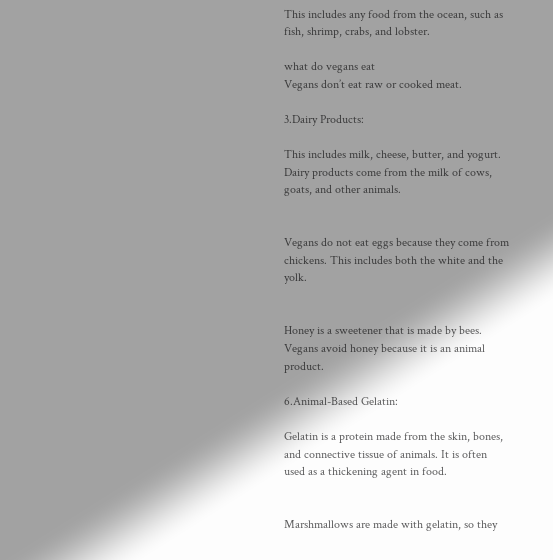This includes any food from the ocean, such as fish, shrimp, crabs, and lobster.

what do vegans eat
Vegans don’t eat raw or cooked meat.

3.Dairy Products:

This includes milk, cheese, butter, and yogurt. Dairy products come from the milk of cows, goats, and other animals.


Vegans do not eat eggs because they come from chickens. This includes both the white and the yolk.


Honey is a sweetener that is made by bees. Vegans avoid honey because it is an animal product.

6.Animal-Based Gelatin:

Gelatin is a protein made from the skin, bones, and connective tissue of animals. It is often used as a thickening agent in food.


Marshmallows are made with gelatin, so they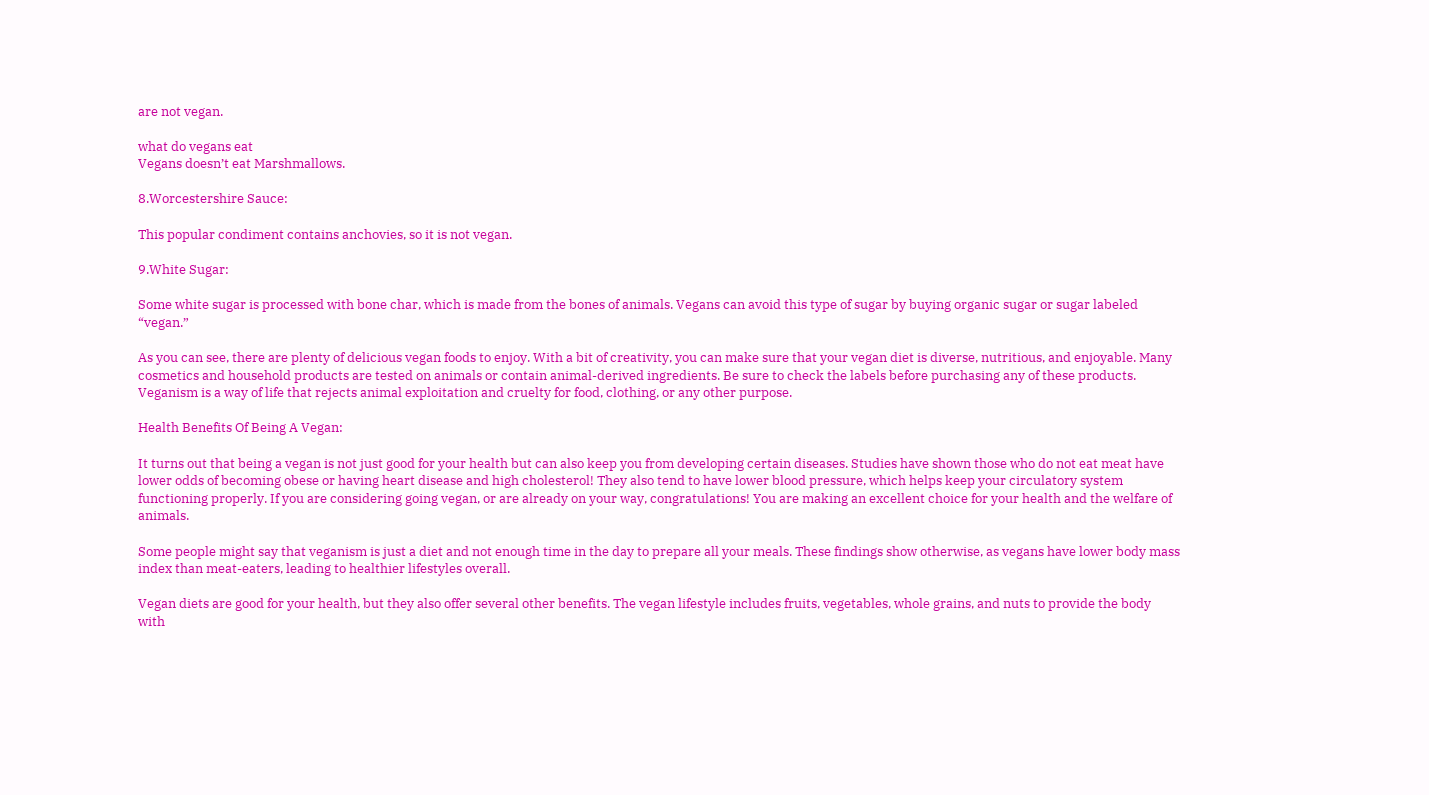are not vegan.

what do vegans eat
Vegans doesn’t eat Marshmallows.

8.Worcestershire Sauce:

This popular condiment contains anchovies, so it is not vegan.

9.White Sugar:

Some white sugar is processed with bone char, which is made from the bones of animals. Vegans can avoid this type of sugar by buying organic sugar or sugar labeled “vegan.”

As you can see, there are plenty of delicious vegan foods to enjoy. With a bit of creativity, you can make sure that your vegan diet is diverse, nutritious, and enjoyable. Many cosmetics and household products are tested on animals or contain animal-derived ingredients. Be sure to check the labels before purchasing any of these products. Veganism is a way of life that rejects animal exploitation and cruelty for food, clothing, or any other purpose.

Health Benefits Of Being A Vegan:

It turns out that being a vegan is not just good for your health but can also keep you from developing certain diseases. Studies have shown those who do not eat meat have lower odds of becoming obese or having heart disease and high cholesterol! They also tend to have lower blood pressure, which helps keep your circulatory system functioning properly. If you are considering going vegan, or are already on your way, congratulations! You are making an excellent choice for your health and the welfare of animals.

Some people might say that veganism is just a diet and not enough time in the day to prepare all your meals. These findings show otherwise, as vegans have lower body mass index than meat-eaters, leading to healthier lifestyles overall.

Vegan diets are good for your health, but they also offer several other benefits. The vegan lifestyle includes fruits, vegetables, whole grains, and nuts to provide the body with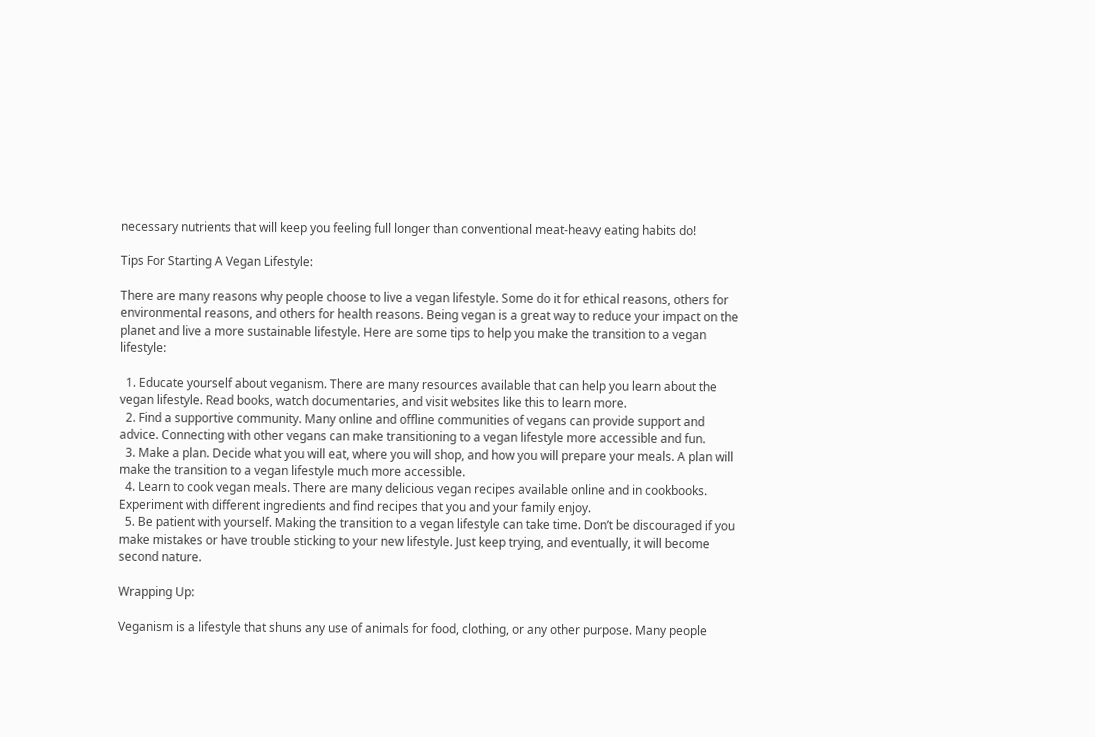necessary nutrients that will keep you feeling full longer than conventional meat-heavy eating habits do!

Tips For Starting A Vegan Lifestyle:

There are many reasons why people choose to live a vegan lifestyle. Some do it for ethical reasons, others for environmental reasons, and others for health reasons. Being vegan is a great way to reduce your impact on the planet and live a more sustainable lifestyle. Here are some tips to help you make the transition to a vegan lifestyle:

  1. Educate yourself about veganism. There are many resources available that can help you learn about the vegan lifestyle. Read books, watch documentaries, and visit websites like this to learn more.
  2. Find a supportive community. Many online and offline communities of vegans can provide support and advice. Connecting with other vegans can make transitioning to a vegan lifestyle more accessible and fun.
  3. Make a plan. Decide what you will eat, where you will shop, and how you will prepare your meals. A plan will make the transition to a vegan lifestyle much more accessible.
  4. Learn to cook vegan meals. There are many delicious vegan recipes available online and in cookbooks. Experiment with different ingredients and find recipes that you and your family enjoy.
  5. Be patient with yourself. Making the transition to a vegan lifestyle can take time. Don’t be discouraged if you make mistakes or have trouble sticking to your new lifestyle. Just keep trying, and eventually, it will become second nature.

Wrapping Up:

Veganism is a lifestyle that shuns any use of animals for food, clothing, or any other purpose. Many people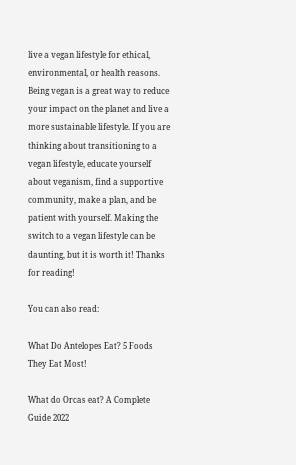live a vegan lifestyle for ethical, environmental, or health reasons. Being vegan is a great way to reduce your impact on the planet and live a more sustainable lifestyle. If you are thinking about transitioning to a vegan lifestyle, educate yourself about veganism, find a supportive community, make a plan, and be patient with yourself. Making the switch to a vegan lifestyle can be daunting, but it is worth it! Thanks for reading!

You can also read:

What Do Antelopes Eat? 5 Foods They Eat Most!

What do Orcas eat? A Complete Guide 2022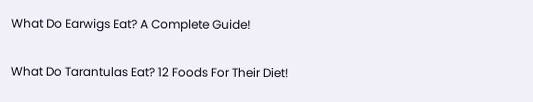What Do Earwigs Eat? A Complete Guide!

What Do Tarantulas Eat? 12 Foods For Their Diet!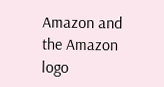Amazon and the Amazon logo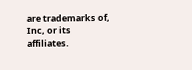are trademarks of, Inc, or its affiliates.